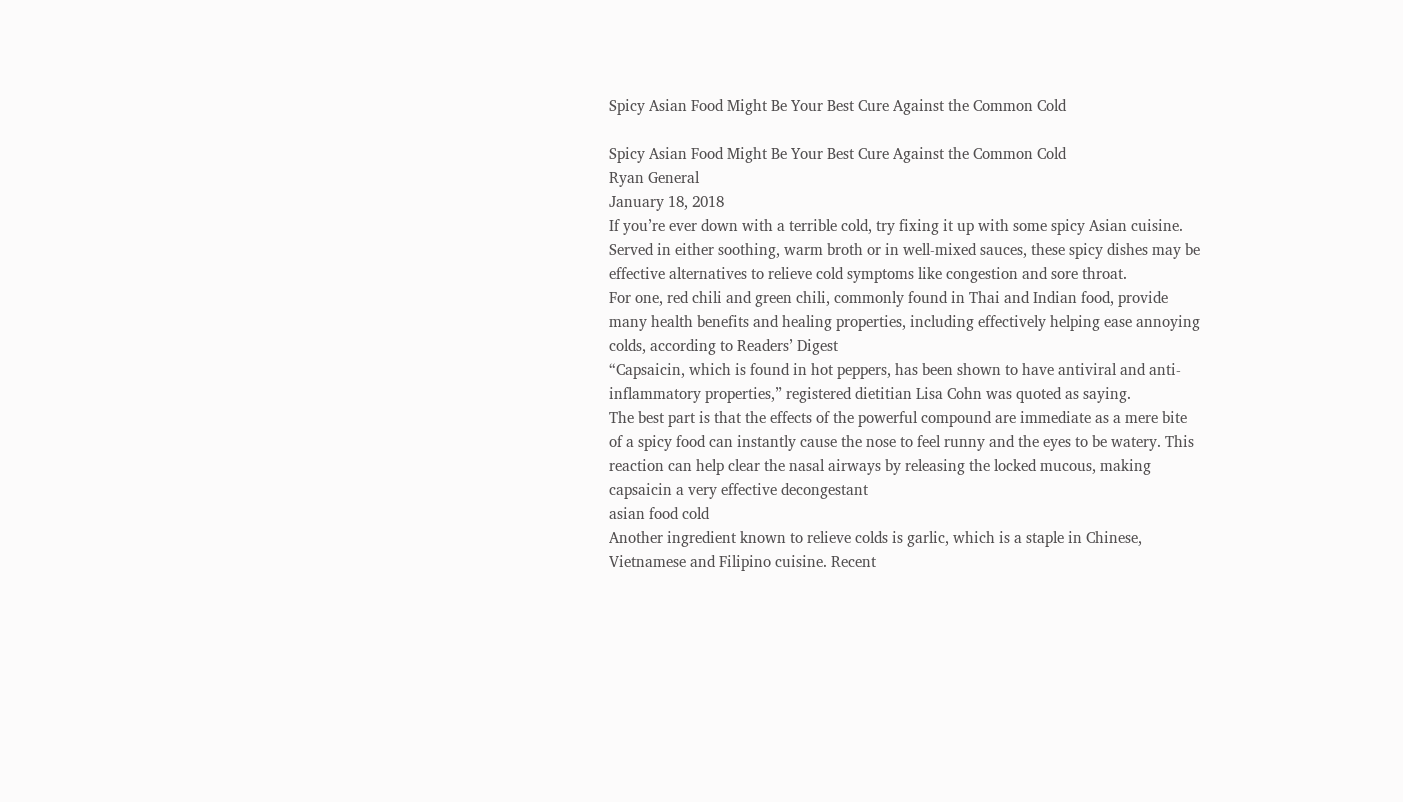Spicy Asian Food Might Be Your Best Cure Against the Common Cold

Spicy Asian Food Might Be Your Best Cure Against the Common Cold
Ryan General
January 18, 2018
If you’re ever down with a terrible cold, try fixing it up with some spicy Asian cuisine.
Served in either soothing, warm broth or in well-mixed sauces, these spicy dishes may be effective alternatives to relieve cold symptoms like congestion and sore throat.
For one, red chili and green chili, commonly found in Thai and Indian food, provide many health benefits and healing properties, including effectively helping ease annoying colds, according to Readers’ Digest
“Capsaicin, which is found in hot peppers, has been shown to have antiviral and anti-inflammatory properties,” registered dietitian Lisa Cohn was quoted as saying.
The best part is that the effects of the powerful compound are immediate as a mere bite of a spicy food can instantly cause the nose to feel runny and the eyes to be watery. This reaction can help clear the nasal airways by releasing the locked mucous, making capsaicin a very effective decongestant
asian food cold
Another ingredient known to relieve colds is garlic, which is a staple in Chinese, Vietnamese and Filipino cuisine. Recent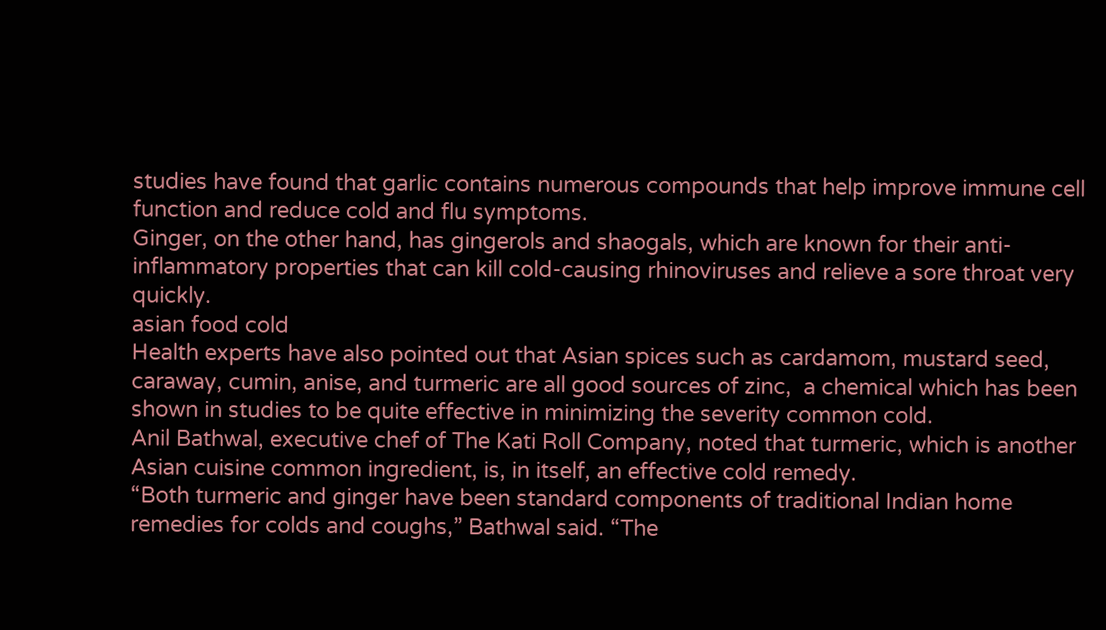studies have found that garlic contains numerous compounds that help improve immune cell function and reduce cold and flu symptoms.
Ginger, on the other hand, has gingerols and shaogals, which are known for their anti-inflammatory properties that can kill cold-causing rhinoviruses and relieve a sore throat very quickly.
asian food cold
Health experts have also pointed out that Asian spices such as cardamom, mustard seed, caraway, cumin, anise, and turmeric are all good sources of zinc,  a chemical which has been shown in studies to be quite effective in minimizing the severity common cold.
Anil Bathwal, executive chef of The Kati Roll Company, noted that turmeric, which is another Asian cuisine common ingredient, is, in itself, an effective cold remedy.
“Both turmeric and ginger have been standard components of traditional Indian home remedies for colds and coughs,” Bathwal said. “The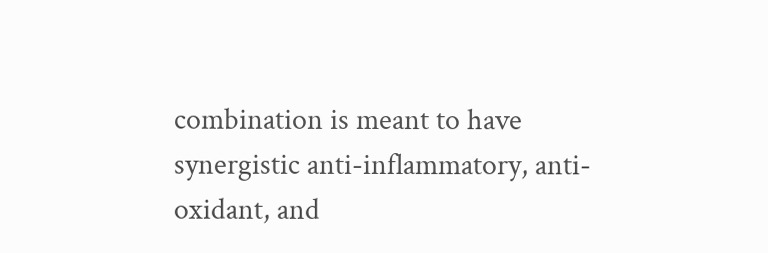combination is meant to have synergistic anti-inflammatory, anti-oxidant, and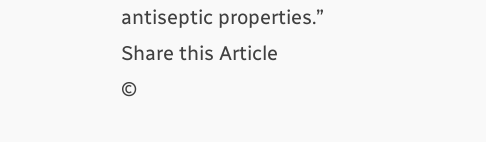antiseptic properties.”
Share this Article
©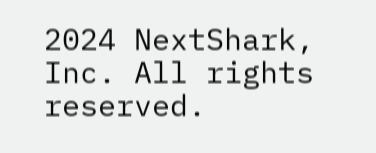2024 NextShark, Inc. All rights reserved.